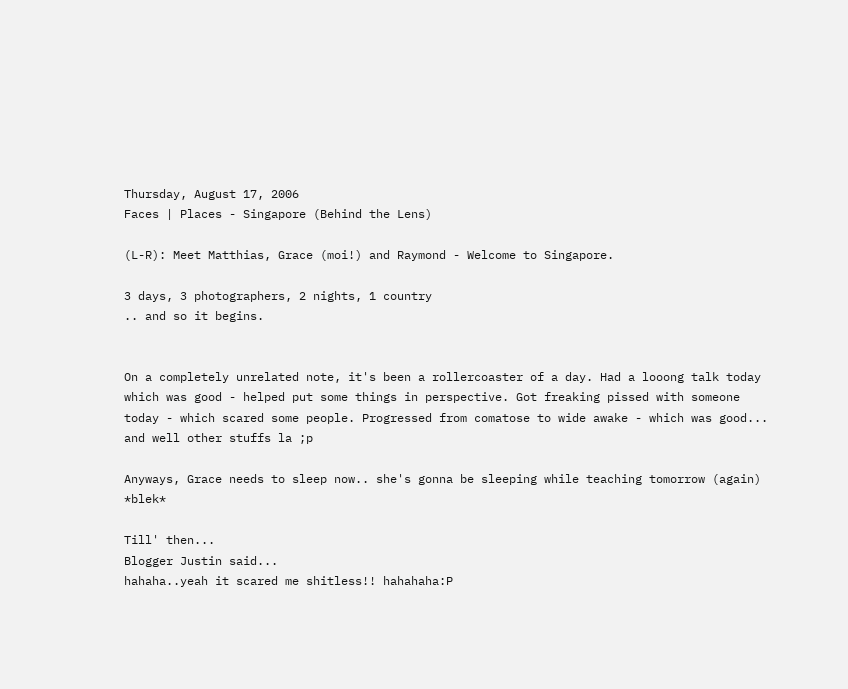Thursday, August 17, 2006
Faces | Places - Singapore (Behind the Lens)

(L-R): Meet Matthias, Grace (moi!) and Raymond - Welcome to Singapore.

3 days, 3 photographers, 2 nights, 1 country
.. and so it begins.


On a completely unrelated note, it's been a rollercoaster of a day. Had a looong talk today which was good - helped put some things in perspective. Got freaking pissed with someone today - which scared some people. Progressed from comatose to wide awake - which was good... and well other stuffs la ;p

Anyways, Grace needs to sleep now.. she's gonna be sleeping while teaching tomorrow (again) *blek*

Till' then...
Blogger Justin said...
hahaha..yeah it scared me shitless!! hahahaha:P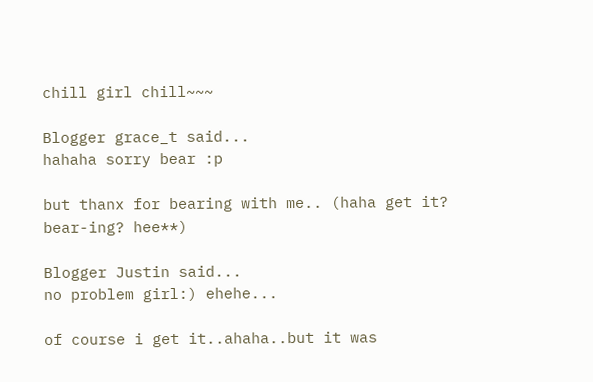chill girl chill~~~

Blogger grace_t said...
hahaha sorry bear :p

but thanx for bearing with me.. (haha get it? bear-ing? hee**)

Blogger Justin said...
no problem girl:) ehehe...

of course i get it..ahaha..but it was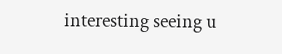interesting seeing u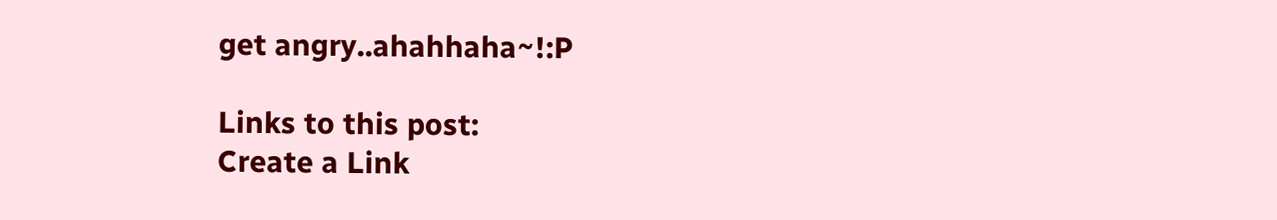get angry..ahahhaha~!:P

Links to this post:
Create a Link